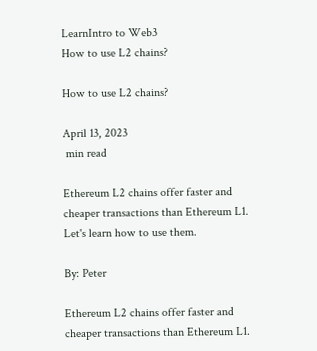LearnIntro to Web3
How to use L2 chains?

How to use L2 chains?

April 13, 2023
 min read

Ethereum L2 chains offer faster and cheaper transactions than Ethereum L1. Let's learn how to use them.

By: Peter

Ethereum L2 chains offer faster and cheaper transactions than Ethereum L1.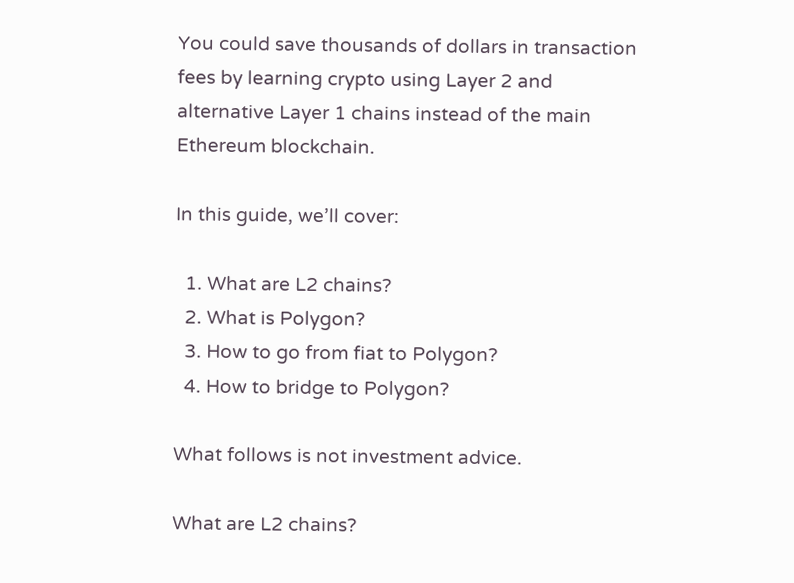You could save thousands of dollars in transaction fees by learning crypto using Layer 2 and alternative Layer 1 chains instead of the main Ethereum blockchain.

In this guide, we’ll cover:

  1. What are L2 chains?
  2. What is Polygon?
  3. How to go from fiat to Polygon?
  4. How to bridge to Polygon?

What follows is not investment advice.

What are L2 chains?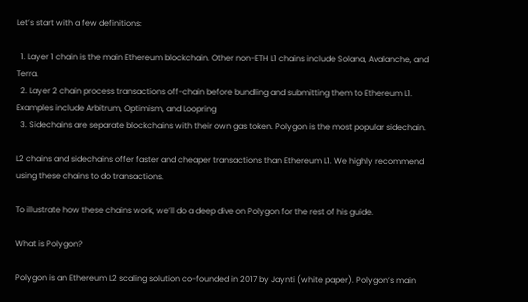Let’s start with a few definitions:

  1. Layer 1 chain is the main Ethereum blockchain. Other non-ETH L1 chains include Solana, Avalanche, and Terra.
  2. Layer 2 chain process transactions off-chain before bundling and submitting them to Ethereum L1. Examples include Arbitrum, Optimism, and Loopring
  3. Sidechains are separate blockchains with their own gas token. Polygon is the most popular sidechain.

L2 chains and sidechains offer faster and cheaper transactions than Ethereum L1. We highly recommend using these chains to do transactions.

To illustrate how these chains work, we’ll do a deep dive on Polygon for the rest of his guide.

What is Polygon?

Polygon is an Ethereum L2 scaling solution co-founded in 2017 by Jaynti (white paper). Polygon’s main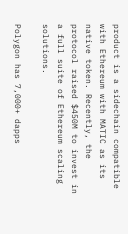product is a sidechain compatible with Ethereum with MATIC as its native token. Recently, the protocol raised $450M to invest in a full suite of Ethereum scaling solutions.

Polygon has 7,000+ dapps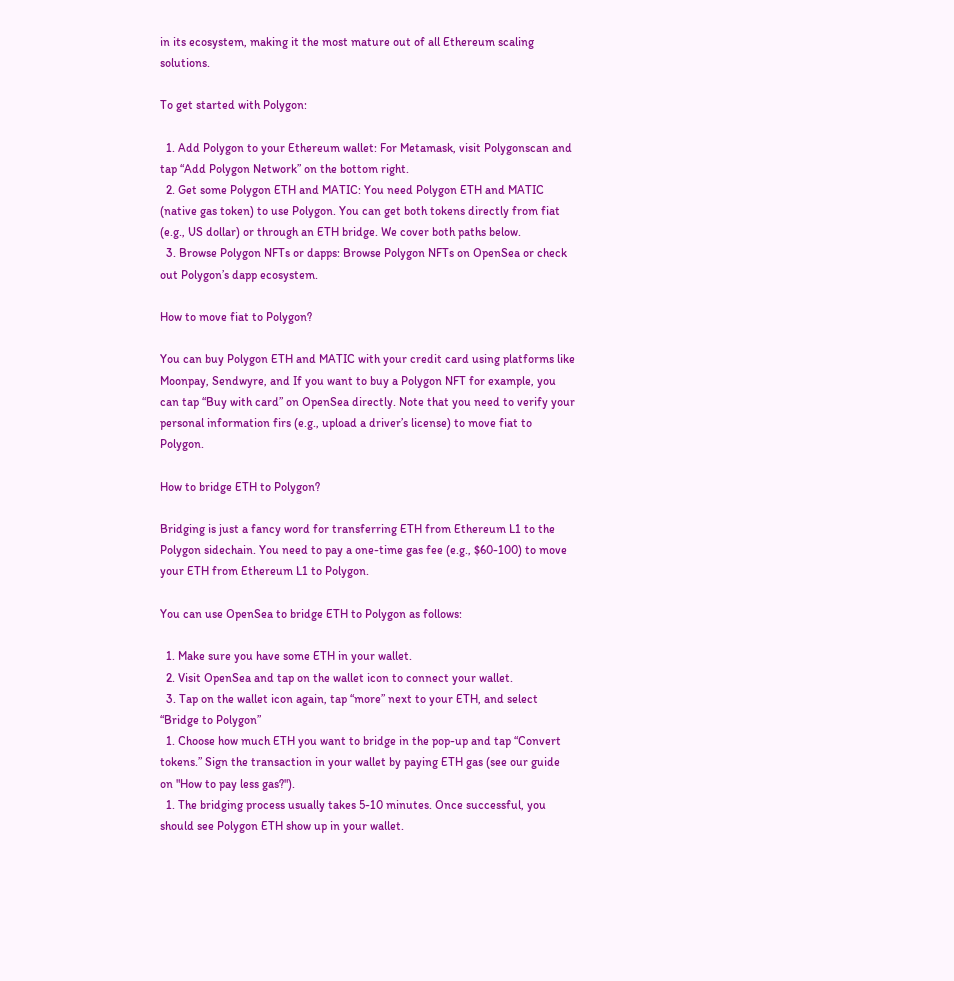in its ecosystem, making it the most mature out of all Ethereum scaling solutions.

To get started with Polygon:

  1. Add Polygon to your Ethereum wallet: For Metamask, visit Polygonscan and tap “Add Polygon Network” on the bottom right.
  2. Get some Polygon ETH and MATIC: You need Polygon ETH and MATIC (native gas token) to use Polygon. You can get both tokens directly from fiat (e.g., US dollar) or through an ETH bridge. We cover both paths below.
  3. Browse Polygon NFTs or dapps: Browse Polygon NFTs on OpenSea or check out Polygon’s dapp ecosystem.

How to move fiat to Polygon?

You can buy Polygon ETH and MATIC with your credit card using platforms like Moonpay, Sendwyre, and If you want to buy a Polygon NFT for example, you can tap “Buy with card” on OpenSea directly. Note that you need to verify your personal information firs (e.g., upload a driver’s license) to move fiat to Polygon.

How to bridge ETH to Polygon?

Bridging is just a fancy word for transferring ETH from Ethereum L1 to the Polygon sidechain. You need to pay a one-time gas fee (e.g., $60-100) to move your ETH from Ethereum L1 to Polygon.

You can use OpenSea to bridge ETH to Polygon as follows:

  1. Make sure you have some ETH in your wallet.
  2. Visit OpenSea and tap on the wallet icon to connect your wallet.
  3. Tap on the wallet icon again, tap “more” next to your ETH, and select “Bridge to Polygon”
  1. Choose how much ETH you want to bridge in the pop-up and tap “Convert tokens.” Sign the transaction in your wallet by paying ETH gas (see our guide on "How to pay less gas?").
  1. The bridging process usually takes 5-10 minutes. Once successful, you should see Polygon ETH show up in your wallet.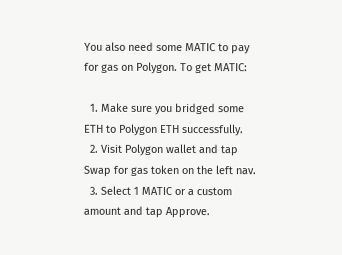You also need some MATIC to pay for gas on Polygon. To get MATIC:

  1. Make sure you bridged some ETH to Polygon ETH successfully.
  2. Visit Polygon wallet and tap Swap for gas token on the left nav.
  3. Select 1 MATIC or a custom amount and tap Approve.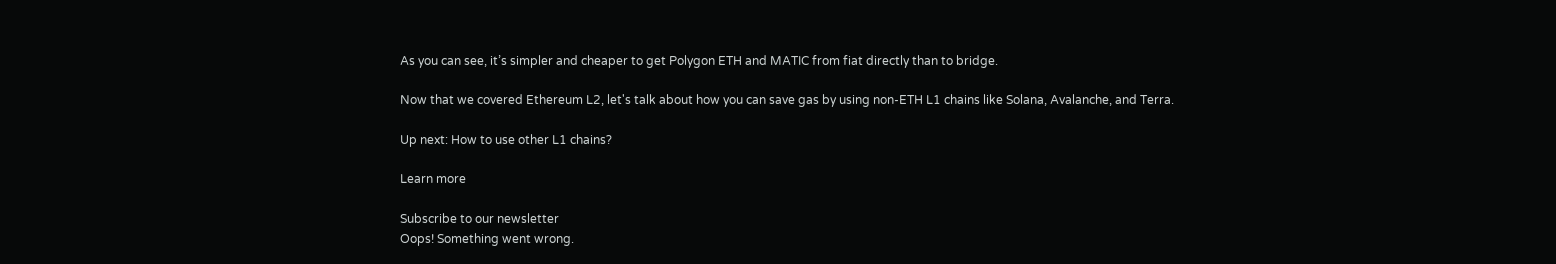As you can see, it’s simpler and cheaper to get Polygon ETH and MATIC from fiat directly than to bridge.

Now that we covered Ethereum L2, let's talk about how you can save gas by using non-ETH L1 chains like Solana, Avalanche, and Terra.

Up next: How to use other L1 chains?

Learn more

Subscribe to our newsletter
Oops! Something went wrong.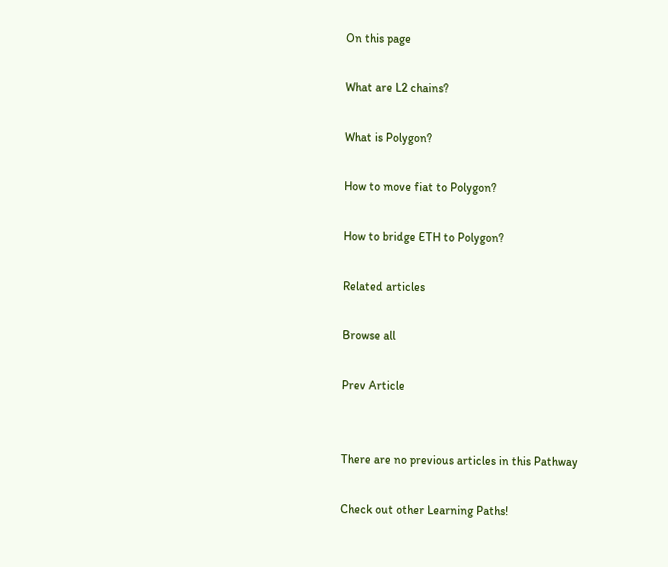On this page

What are L2 chains?

What is Polygon?

How to move fiat to Polygon?

How to bridge ETH to Polygon?

Related articles

Browse all

Prev Article


There are no previous articles in this Pathway

Check out other Learning Paths!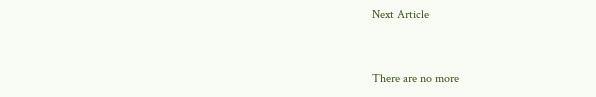Next Article


There are no more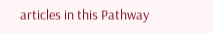articles in this Pathway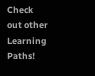Check out other Learning Paths!